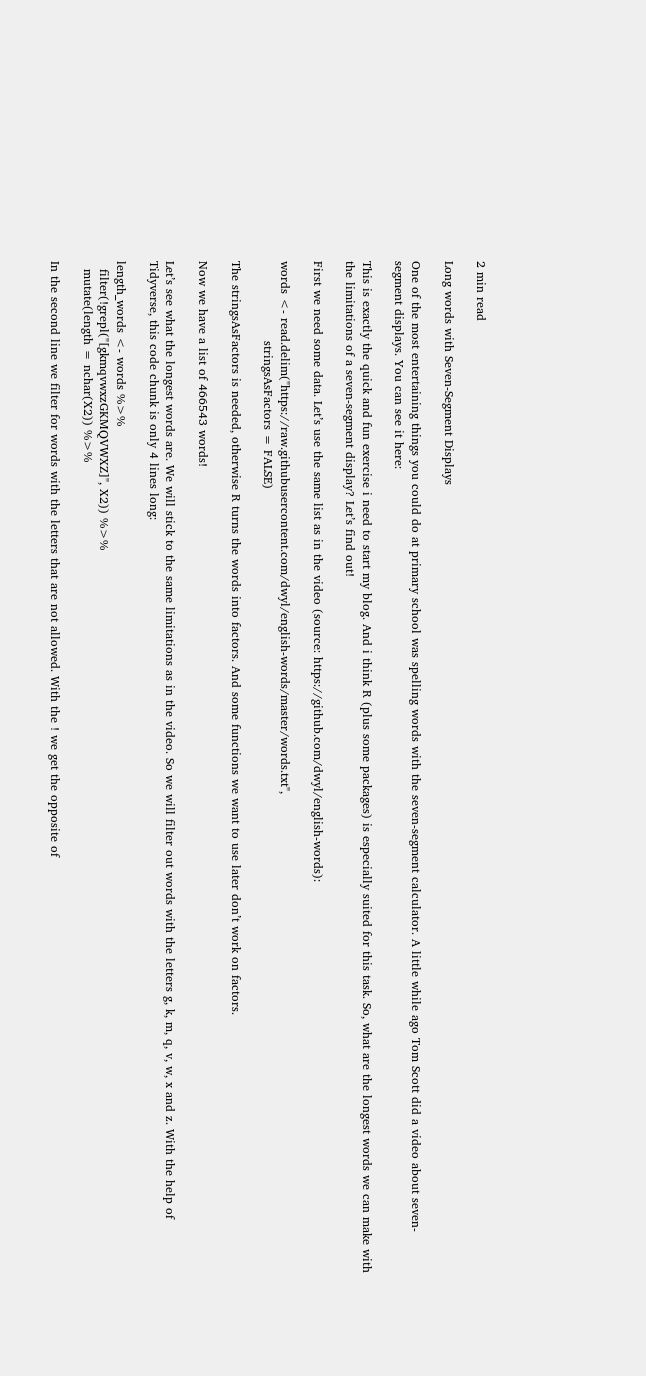2 min read

Long words with Seven-Segment Displays

One of the most entertaining things you could do at primary school was spelling words with the seven-segment calculator. A little while ago Tom Scott did a video about seven-segment displays. You can see it here:

This is exactly the quick and fun exercise i need to start my blog. And i think R (plus some packages) is especially suited for this task. So, what are the longest words we can make with the limitations of a seven-segment display? Let’s find out!

First we need some data. Let’s use the same list as in the video (source: https://github.com/dwyl/english-words):

words <- read.delim("https://raw.githubusercontent.com/dwyl/english-words/master/words.txt",
                    stringsAsFactors = FALSE)

The stringsAsFactors is needed, otherwise R turns the words into factors. And some functions we want to use later don’t work on factors.

Now we have a list of 466543 words!

Let’s see what the longest words are. We will stick to the same limitations as in the video. So we will filter out words with the letters g, k, m, q, v, w, x and z. With the help of Tidyverse, this code chunk is only 4 lines long:

length_words <- words %>%
  filter(!grepl("[gkmqvwxzGKMQVWXZ]", X2)) %>%
  mutate(length = nchar(X2)) %>%

In the second line we filter for words with the letters that are not allowed. With the ! we get the opposite of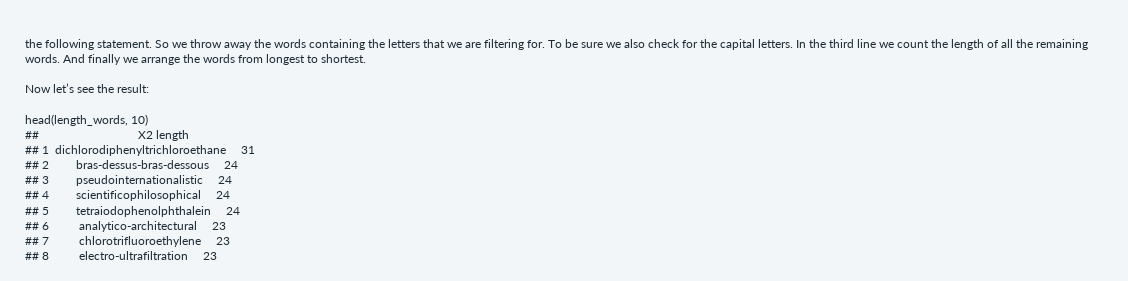the following statement. So we throw away the words containing the letters that we are filtering for. To be sure we also check for the capital letters. In the third line we count the length of all the remaining words. And finally we arrange the words from longest to shortest.

Now let’s see the result:

head(length_words, 10)
##                                 X2 length
## 1  dichlorodiphenyltrichloroethane     31
## 2         bras-dessus-bras-dessous     24
## 3         pseudointernationalistic     24
## 4         scientificophilosophical     24
## 5         tetraiodophenolphthalein     24
## 6          analytico-architectural     23
## 7          chlorotrifluoroethylene     23
## 8          electro-ultrafiltration     23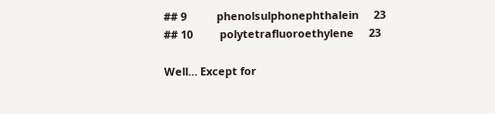## 9          phenolsulphonephthalein     23
## 10         polytetrafluoroethylene     23

Well… Except for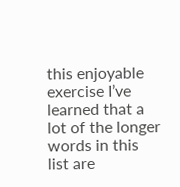this enjoyable exercise I’ve learned that a lot of the longer words in this list are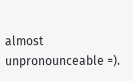almost unpronounceable =).